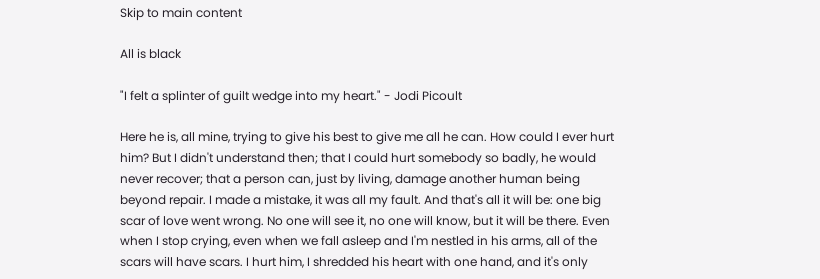Skip to main content

All is black

"I felt a splinter of guilt wedge into my heart." - Jodi Picoult

Here he is, all mine, trying to give his best to give me all he can. How could I ever hurt him? But I didn't understand then; that I could hurt somebody so badly, he would never recover; that a person can, just by living, damage another human being beyond repair. I made a mistake, it was all my fault. And that's all it will be: one big scar of love went wrong. No one will see it, no one will know, but it will be there. Even when I stop crying, even when we fall asleep and I'm nestled in his arms, all of the scars will have scars. I hurt him, I shredded his heart with one hand, and it's only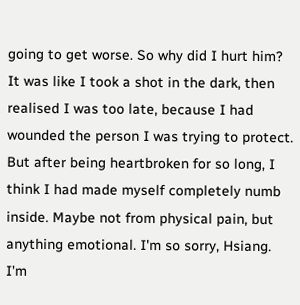going to get worse. So why did I hurt him? It was like I took a shot in the dark, then realised I was too late, because I had wounded the person I was trying to protect. But after being heartbroken for so long, I think I had made myself completely numb inside. Maybe not from physical pain, but anything emotional. I'm so sorry, Hsiang. I'm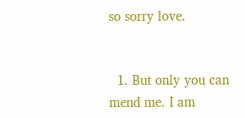so sorry love.


  1. But only you can mend me. I am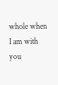whole when I am with you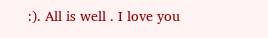:). All is well . I love you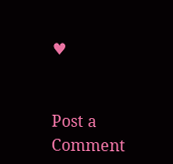♥


Post a Comment